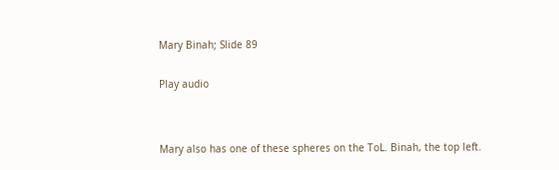Mary Binah; Slide 89


Play audio




Mary also has one of these spheres on the ToL. Binah, the top left.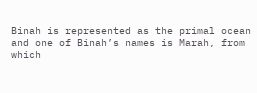Binah is represented as the primal ocean and one of Binah’s names is Marah, from which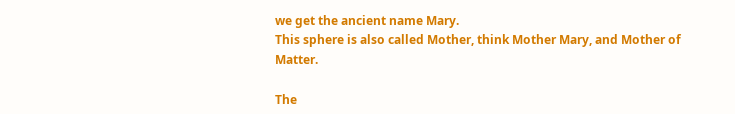we get the ancient name Mary.
This sphere is also called Mother, think Mother Mary, and Mother of Matter.

The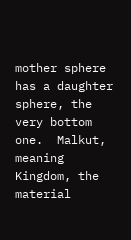mother sphere has a daughter sphere, the very bottom one.  Malkut, meaning Kingdom, the material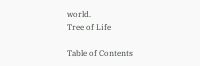world.
Tree of Life

Table of Contents